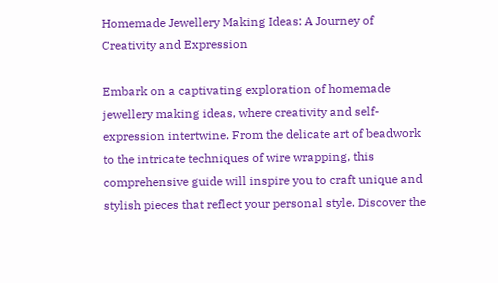Homemade Jewellery Making Ideas: A Journey of Creativity and Expression

Embark on a captivating exploration of homemade jewellery making ideas, where creativity and self-expression intertwine. From the delicate art of beadwork to the intricate techniques of wire wrapping, this comprehensive guide will inspire you to craft unique and stylish pieces that reflect your personal style. Discover the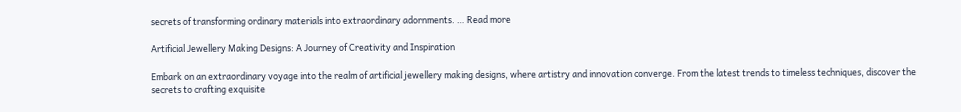secrets of transforming ordinary materials into extraordinary adornments. … Read more

Artificial Jewellery Making Designs: A Journey of Creativity and Inspiration

Embark on an extraordinary voyage into the realm of artificial jewellery making designs, where artistry and innovation converge. From the latest trends to timeless techniques, discover the secrets to crafting exquisite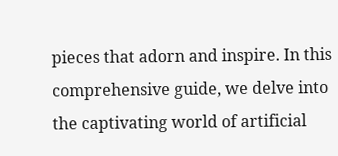pieces that adorn and inspire. In this comprehensive guide, we delve into the captivating world of artificial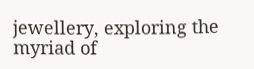jewellery, exploring the myriad of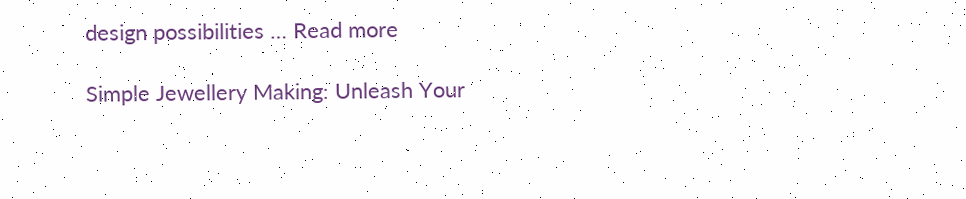design possibilities … Read more

Simple Jewellery Making: Unleash Your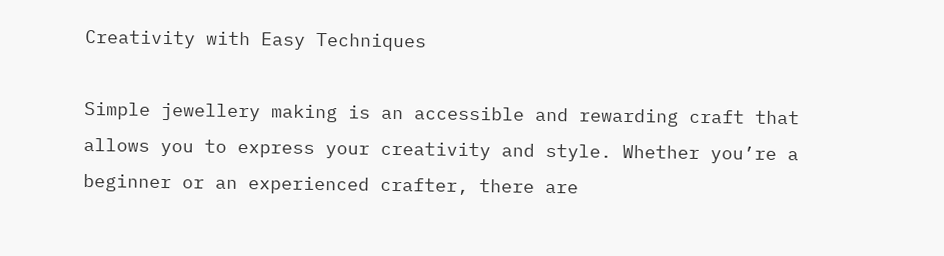Creativity with Easy Techniques

Simple jewellery making is an accessible and rewarding craft that allows you to express your creativity and style. Whether you’re a beginner or an experienced crafter, there are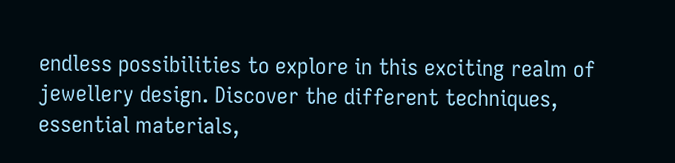endless possibilities to explore in this exciting realm of jewellery design. Discover the different techniques, essential materials,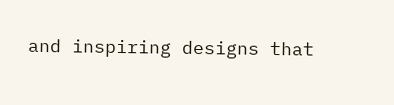and inspiring designs that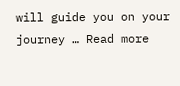will guide you on your journey … Read more